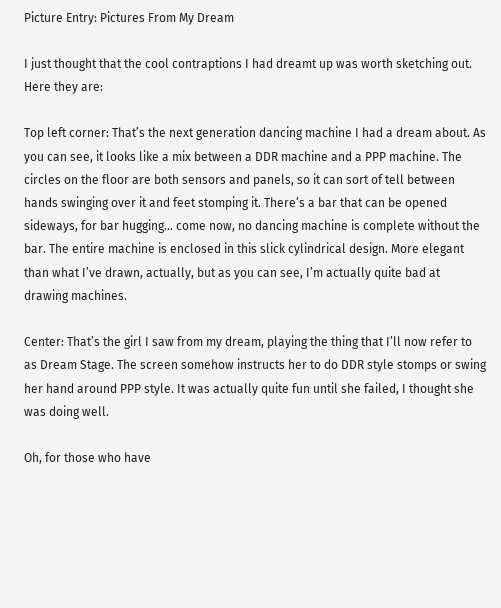Picture Entry: Pictures From My Dream

I just thought that the cool contraptions I had dreamt up was worth sketching out. Here they are:

Top left corner: That’s the next generation dancing machine I had a dream about. As you can see, it looks like a mix between a DDR machine and a PPP machine. The circles on the floor are both sensors and panels, so it can sort of tell between hands swinging over it and feet stomping it. There’s a bar that can be opened sideways, for bar hugging… come now, no dancing machine is complete without the bar. The entire machine is enclosed in this slick cylindrical design. More elegant than what I’ve drawn, actually, but as you can see, I’m actually quite bad at drawing machines.

Center: That’s the girl I saw from my dream, playing the thing that I’ll now refer to as Dream Stage. The screen somehow instructs her to do DDR style stomps or swing her hand around PPP style. It was actually quite fun until she failed, I thought she was doing well.

Oh, for those who have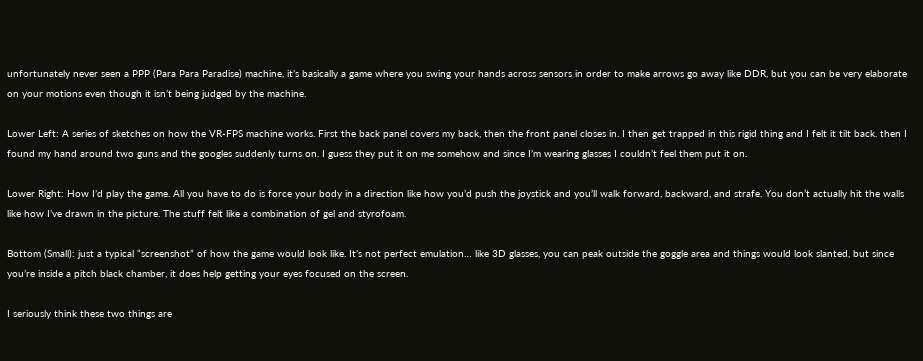unfortunately never seen a PPP (Para Para Paradise) machine, it’s basically a game where you swing your hands across sensors in order to make arrows go away like DDR, but you can be very elaborate on your motions even though it isn’t being judged by the machine.

Lower Left: A series of sketches on how the VR-FPS machine works. First the back panel covers my back, then the front panel closes in. I then get trapped in this rigid thing and I felt it tilt back. then I found my hand around two guns and the googles suddenly turns on. I guess they put it on me somehow and since I’m wearing glasses I couldn’t feel them put it on.

Lower Right: How I’d play the game. All you have to do is force your body in a direction like how you’d push the joystick and you’ll walk forward, backward, and strafe. You don’t actually hit the walls like how I’ve drawn in the picture. The stuff felt like a combination of gel and styrofoam.

Bottom (Small): just a typical “screenshot” of how the game would look like. It’s not perfect emulation… like 3D glasses, you can peak outside the goggle area and things would look slanted, but since you’re inside a pitch black chamber, it does help getting your eyes focused on the screen.

I seriously think these two things are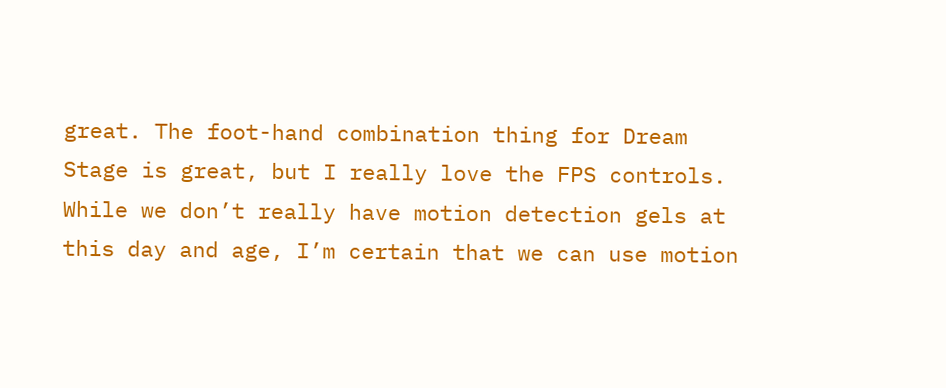great. The foot-hand combination thing for Dream Stage is great, but I really love the FPS controls. While we don’t really have motion detection gels at this day and age, I’m certain that we can use motion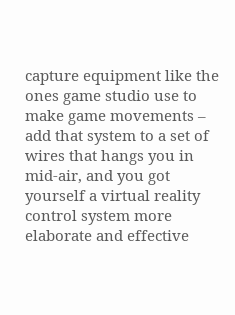capture equipment like the ones game studio use to make game movements – add that system to a set of wires that hangs you in mid-air, and you got yourself a virtual reality control system more elaborate and effective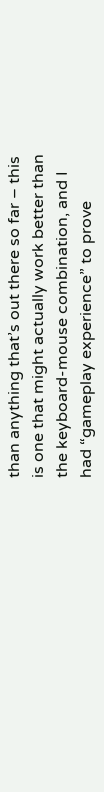than anything that’s out there so far – this is one that might actually work better than the keyboard-mouse combination, and I had “gameplay experience” to prove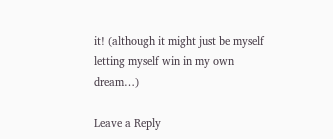it! (although it might just be myself letting myself win in my own dream…)

Leave a Reply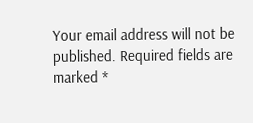Your email address will not be published. Required fields are marked *